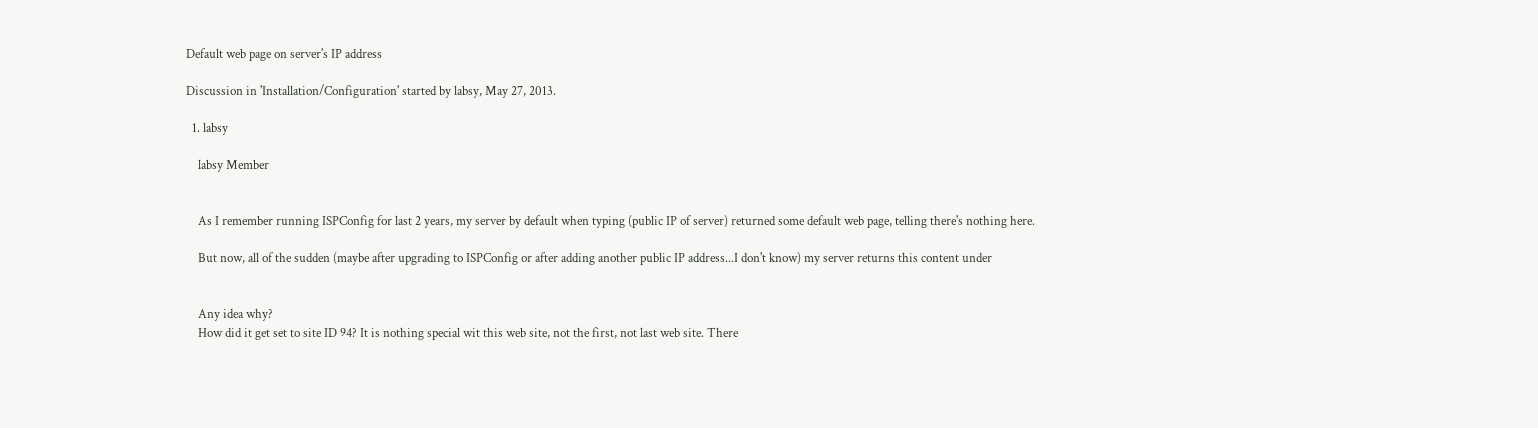Default web page on server's IP address

Discussion in 'Installation/Configuration' started by labsy, May 27, 2013.

  1. labsy

    labsy Member


    As I remember running ISPConfig for last 2 years, my server by default when typing (public IP of server) returned some default web page, telling there's nothing here.

    But now, all of the sudden (maybe after upgrading to ISPConfig or after adding another public IP address...I don't know) my server returns this content under


    Any idea why?
    How did it get set to site ID 94? It is nothing special wit this web site, not the first, not last web site. There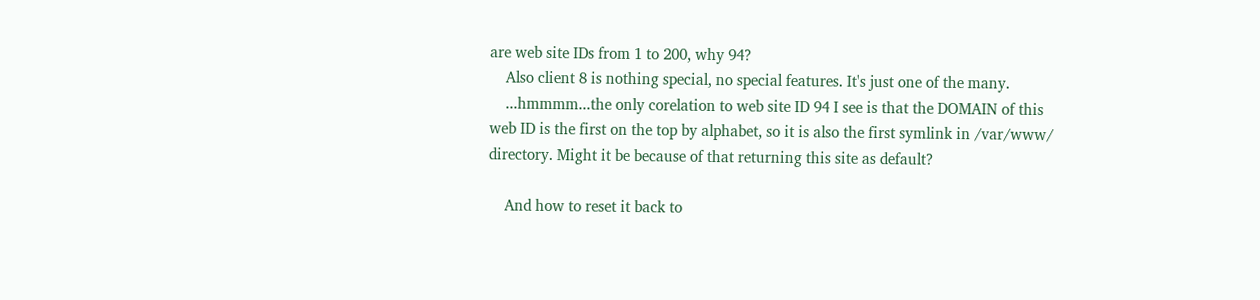are web site IDs from 1 to 200, why 94?
    Also client 8 is nothing special, no special features. It's just one of the many.
    ...hmmmm...the only corelation to web site ID 94 I see is that the DOMAIN of this web ID is the first on the top by alphabet, so it is also the first symlink in /var/www/ directory. Might it be because of that returning this site as default?

    And how to reset it back to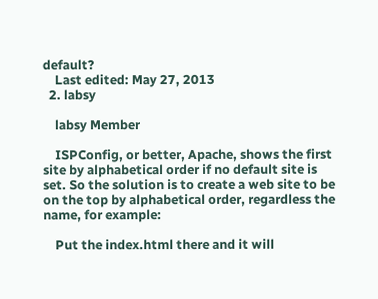default?
    Last edited: May 27, 2013
  2. labsy

    labsy Member

    ISPConfig, or better, Apache, shows the first site by alphabetical order if no default site is set. So the solution is to create a web site to be on the top by alphabetical order, regardless the name, for example:

    Put the index.html there and it will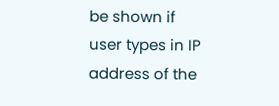be shown if user types in IP address of the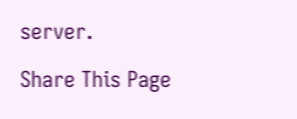server.

Share This Page